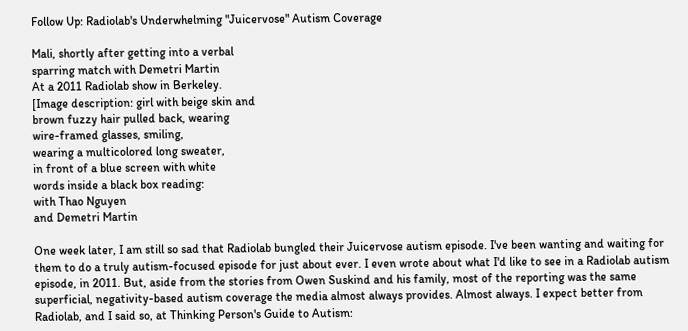Follow Up: Radiolab's Underwhelming "Juicervose" Autism Coverage

Mali, shortly after getting into a verbal
sparring match with Demetri Martin
At a 2011 Radiolab show in Berkeley.
[Image description: girl with beige skin and
brown fuzzy hair pulled back, wearing
wire-framed glasses, smiling,
wearing a multicolored long sweater,
in front of a blue screen with white
words inside a black box reading:
with Thao Nguyen
and Demetri Martin

One week later, I am still so sad that Radiolab bungled their Juicervose autism episode. I've been wanting and waiting for them to do a truly autism-focused episode for just about ever. I even wrote about what I'd like to see in a Radiolab autism episode, in 2011. But, aside from the stories from Owen Suskind and his family, most of the reporting was the same superficial, negativity-based autism coverage the media almost always provides. Almost always. I expect better from Radiolab, and I said so, at Thinking Person's Guide to Autism: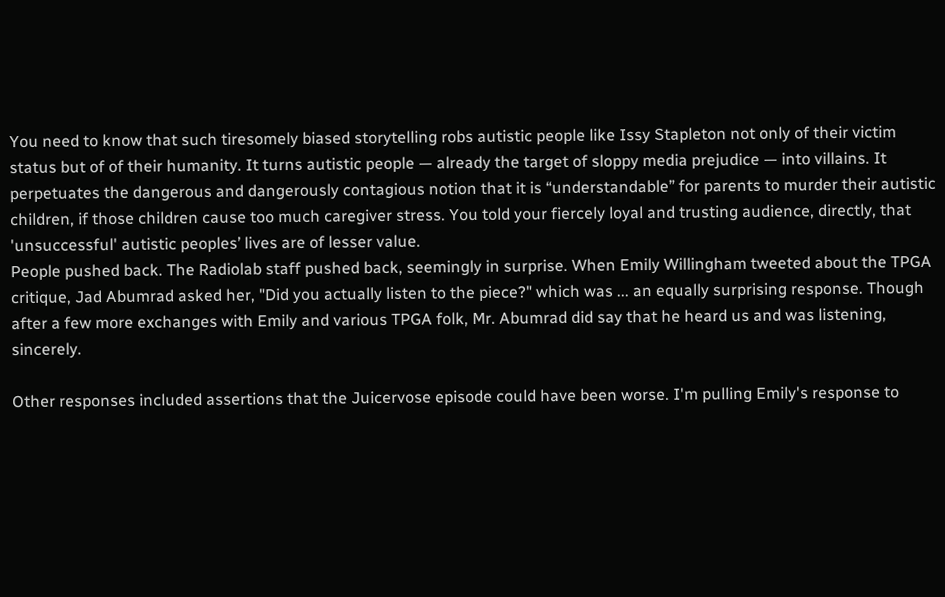You need to know that such tiresomely biased storytelling robs autistic people like Issy Stapleton not only of their victim status but of of their humanity. It turns autistic people — already the target of sloppy media prejudice — into villains. It perpetuates the dangerous and dangerously contagious notion that it is “understandable” for parents to murder their autistic children, if those children cause too much caregiver stress. You told your fiercely loyal and trusting audience, directly, that 'unsuccessful' autistic peoples’ lives are of lesser value.
People pushed back. The Radiolab staff pushed back, seemingly in surprise. When Emily Willingham tweeted about the TPGA critique, Jad Abumrad asked her, "Did you actually listen to the piece?" which was ... an equally surprising response. Though after a few more exchanges with Emily and various TPGA folk, Mr. Abumrad did say that he heard us and was listening, sincerely.

Other responses included assertions that the Juicervose episode could have been worse. I'm pulling Emily's response to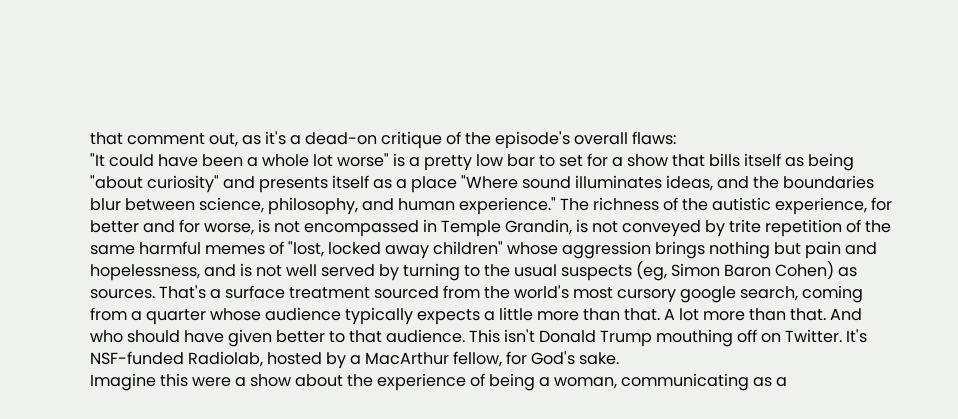that comment out, as it's a dead-on critique of the episode's overall flaws:
"It could have been a whole lot worse" is a pretty low bar to set for a show that bills itself as being "about curiosity" and presents itself as a place "Where sound illuminates ideas, and the boundaries blur between science, philosophy, and human experience." The richness of the autistic experience, for better and for worse, is not encompassed in Temple Grandin, is not conveyed by trite repetition of the same harmful memes of "lost, locked away children" whose aggression brings nothing but pain and hopelessness, and is not well served by turning to the usual suspects (eg, Simon Baron Cohen) as sources. That's a surface treatment sourced from the world's most cursory google search, coming from a quarter whose audience typically expects a little more than that. A lot more than that. And who should have given better to that audience. This isn't Donald Trump mouthing off on Twitter. It's NSF-funded Radiolab, hosted by a MacArthur fellow, for God's sake.
Imagine this were a show about the experience of being a woman, communicating as a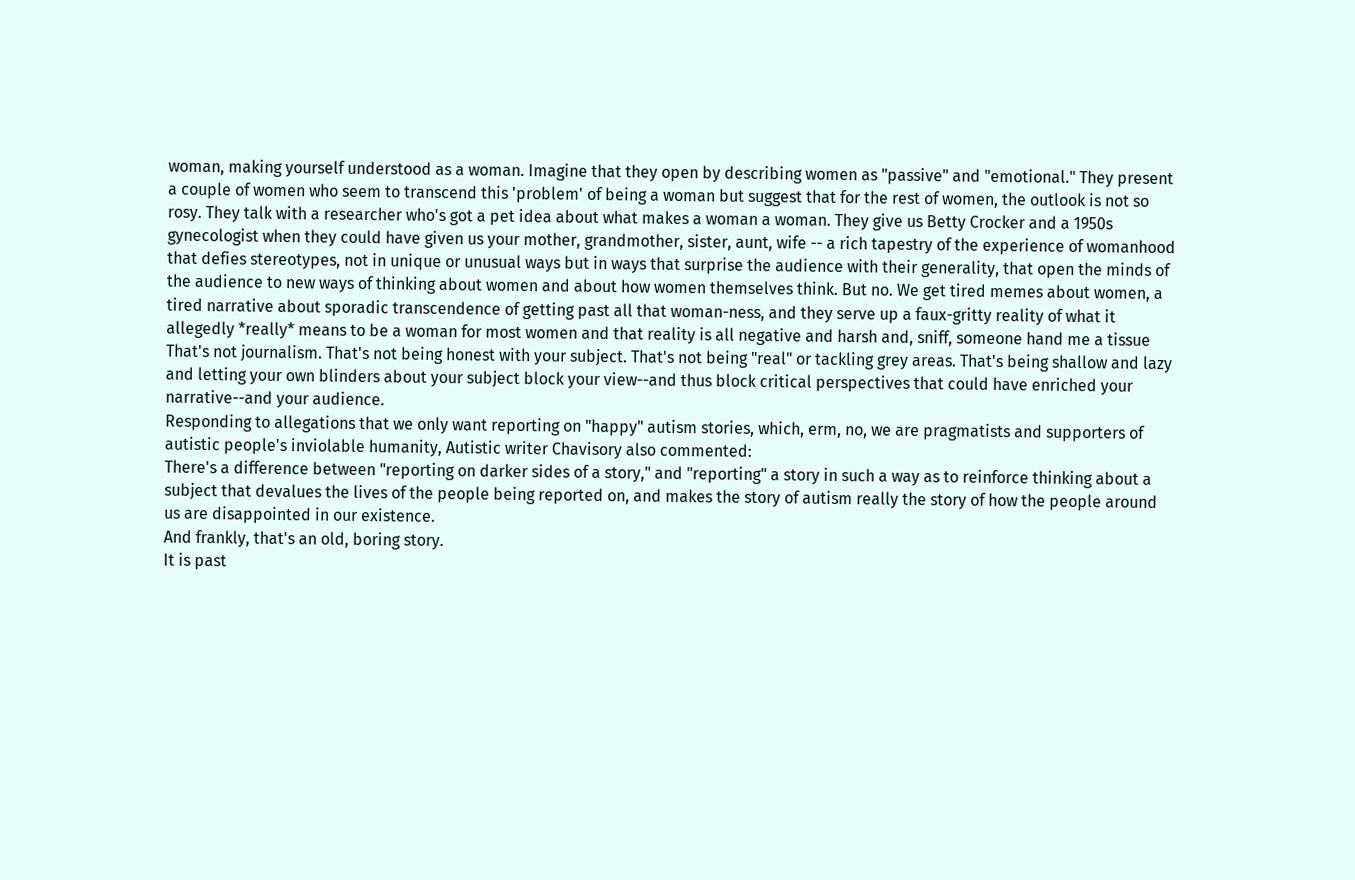woman, making yourself understood as a woman. Imagine that they open by describing women as "passive" and "emotional." They present a couple of women who seem to transcend this 'problem' of being a woman but suggest that for the rest of women, the outlook is not so rosy. They talk with a researcher who's got a pet idea about what makes a woman a woman. They give us Betty Crocker and a 1950s gynecologist when they could have given us your mother, grandmother, sister, aunt, wife -- a rich tapestry of the experience of womanhood that defies stereotypes, not in unique or unusual ways but in ways that surprise the audience with their generality, that open the minds of the audience to new ways of thinking about women and about how women themselves think. But no. We get tired memes about women, a tired narrative about sporadic transcendence of getting past all that woman-ness, and they serve up a faux-gritty reality of what it allegedly *really* means to be a woman for most women and that reality is all negative and harsh and, sniff, someone hand me a tissue
That's not journalism. That's not being honest with your subject. That's not being "real" or tackling grey areas. That's being shallow and lazy and letting your own blinders about your subject block your view--and thus block critical perspectives that could have enriched your narrative--and your audience.
Responding to allegations that we only want reporting on "happy" autism stories, which, erm, no, we are pragmatists and supporters of autistic people's inviolable humanity, Autistic writer Chavisory also commented:
There's a difference between "reporting on darker sides of a story," and "reporting" a story in such a way as to reinforce thinking about a subject that devalues the lives of the people being reported on, and makes the story of autism really the story of how the people around us are disappointed in our existence.
And frankly, that's an old, boring story.
It is past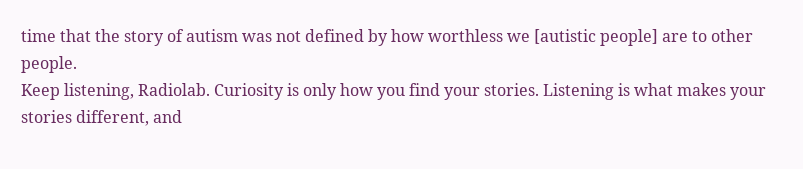time that the story of autism was not defined by how worthless we [autistic people] are to other people.
Keep listening, Radiolab. Curiosity is only how you find your stories. Listening is what makes your stories different, and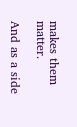makes them matter.

And as a side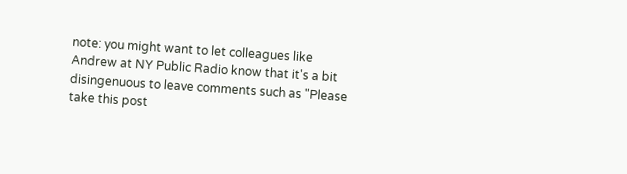note: you might want to let colleagues like Andrew at NY Public Radio know that it's a bit disingenuous to leave comments such as "Please take this post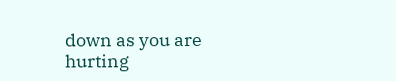down as you are hurting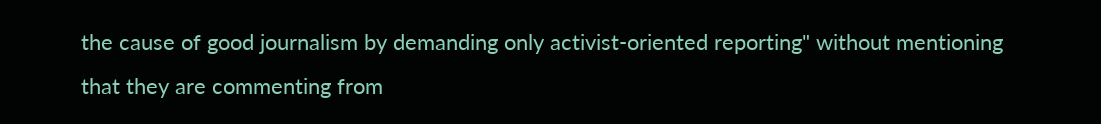the cause of good journalism by demanding only activist-oriented reporting" without mentioning that they are commenting from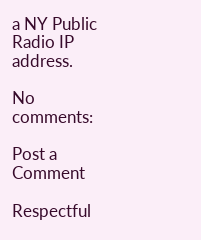a NY Public Radio IP address.

No comments:

Post a Comment

Respectful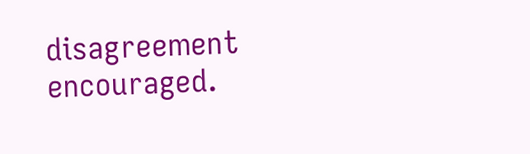disagreement encouraged.